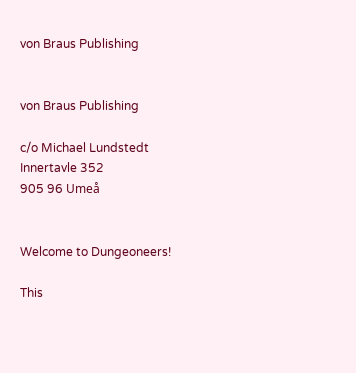von Braus Publishing


von Braus Publishing

c/o Michael Lundstedt
Innertavle 352
905 96 Umeå


Welcome to Dungeoneers!

This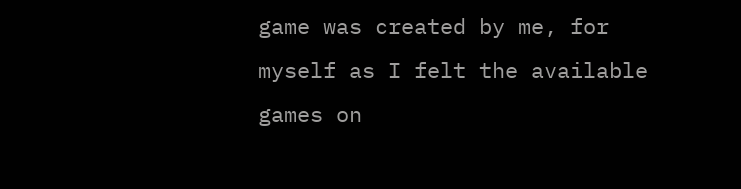game was created by me, for myself as I felt the available games on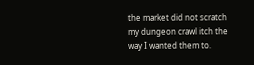the market did not scratch my dungeon crawl itch the way I wanted them to.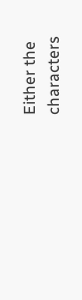Either the characters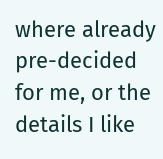where already pre-decided for me, or the details I like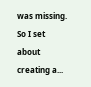was missing. So I set about creating a...